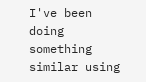I've been doing something similar using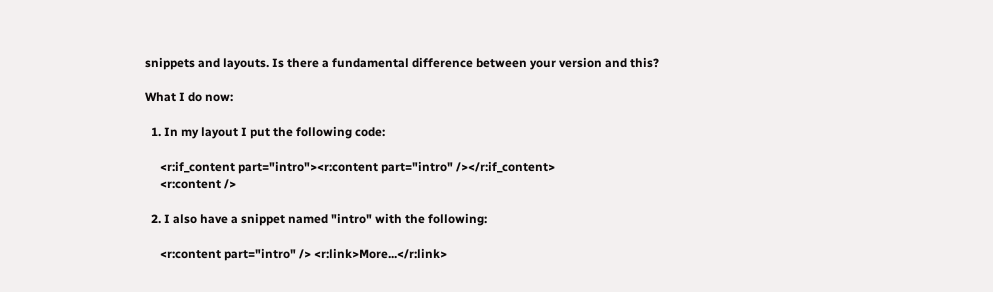snippets and layouts. Is there a fundamental difference between your version and this?

What I do now:

  1. In my layout I put the following code:

     <r:if_content part="intro"><r:content part="intro" /></r:if_content>
     <r:content />

  2. I also have a snippet named "intro" with the following:

     <r:content part="intro" /> <r:link>More...</r:link>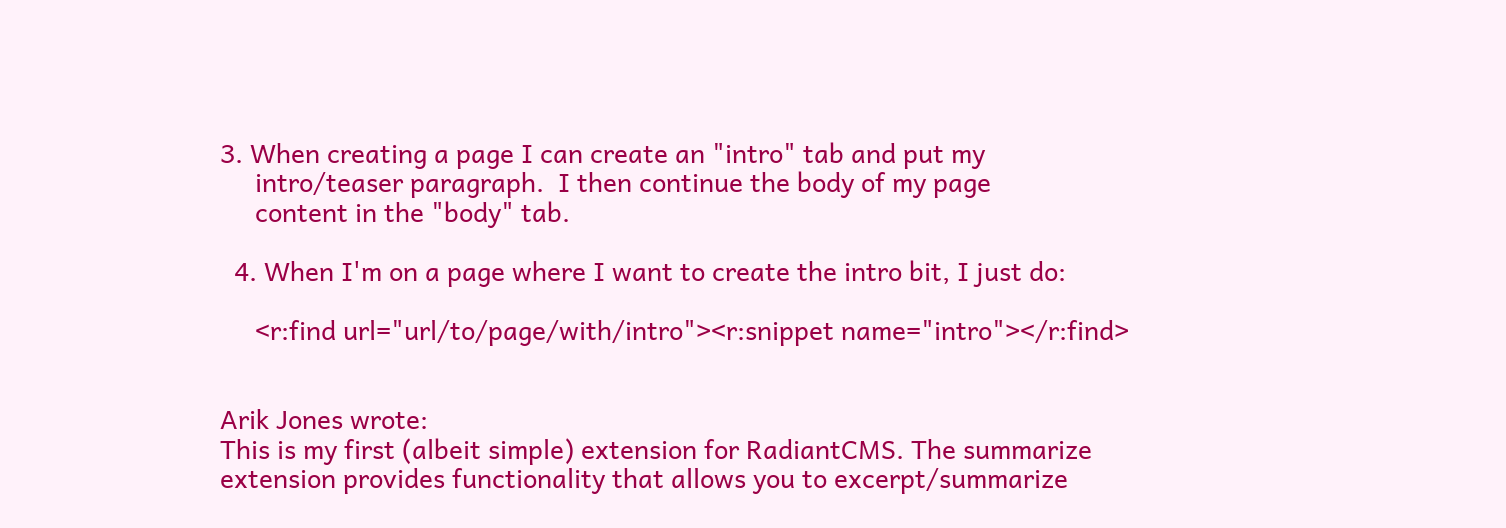3. When creating a page I can create an "intro" tab and put my
     intro/teaser paragraph.  I then continue the body of my page
     content in the "body" tab.

  4. When I'm on a page where I want to create the intro bit, I just do:

     <r:find url="url/to/page/with/intro"><r:snippet name="intro"></r:find>


Arik Jones wrote:
This is my first (albeit simple) extension for RadiantCMS. The summarize
extension provides functionality that allows you to excerpt/summarize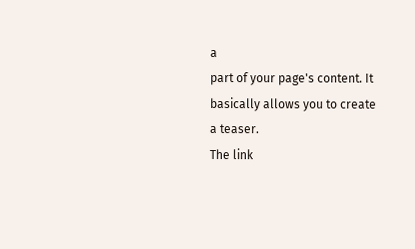a
part of your page's content. It basically allows you to create a teaser.
The link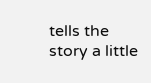tells the story a little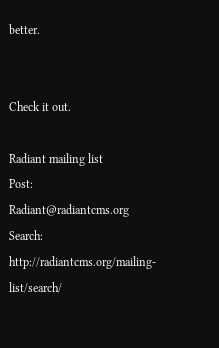better.


Check it out.

Radiant mailing list
Post:   Radiant@radiantcms.org
Search: http://radiantcms.org/mailing-list/search/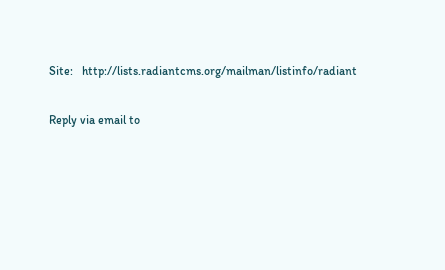Site:   http://lists.radiantcms.org/mailman/listinfo/radiant

Reply via email to